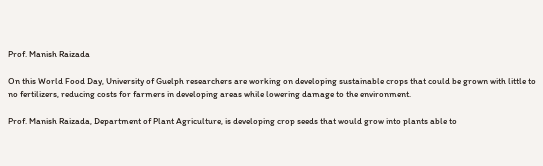Prof. Manish Raizada

On this World Food Day, University of Guelph researchers are working on developing sustainable crops that could be grown with little to no fertilizers, reducing costs for farmers in developing areas while lowering damage to the environment.

Prof. Manish Raizada, Department of Plant Agriculture, is developing crop seeds that would grow into plants able to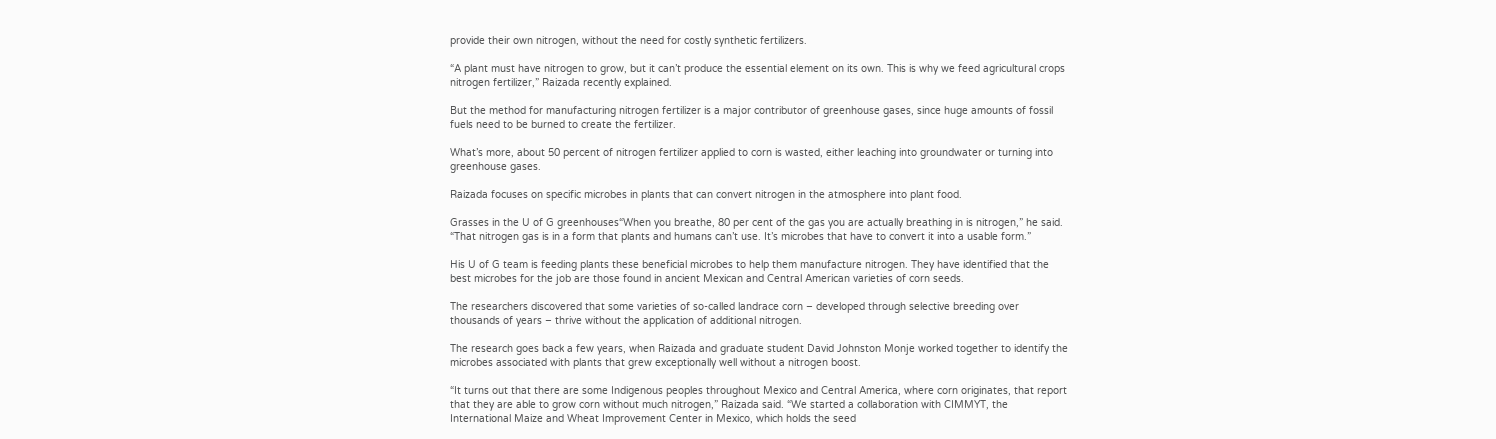provide their own nitrogen, without the need for costly synthetic fertilizers.

“A plant must have nitrogen to grow, but it can’t produce the essential element on its own. This is why we feed agricultural crops nitrogen fertilizer,” Raizada recently explained.

But the method for manufacturing nitrogen fertilizer is a major contributor of greenhouse gases, since huge amounts of fossil fuels need to be burned to create the fertilizer.

What’s more, about 50 percent of nitrogen fertilizer applied to corn is wasted, either leaching into groundwater or turning into greenhouse gases.

Raizada focuses on specific microbes in plants that can convert nitrogen in the atmosphere into plant food.

Grasses in the U of G greenhouses“When you breathe, 80 per cent of the gas you are actually breathing in is nitrogen,” he said. “That nitrogen gas is in a form that plants and humans can’t use. It’s microbes that have to convert it into a usable form.”

His U of G team is feeding plants these beneficial microbes to help them manufacture nitrogen. They have identified that the best microbes for the job are those found in ancient Mexican and Central American varieties of corn seeds.

The researchers discovered that some varieties of so-called landrace corn – developed through selective breeding over thousands of years – thrive without the application of additional nitrogen.

The research goes back a few years, when Raizada and graduate student David Johnston Monje worked together to identify the microbes associated with plants that grew exceptionally well without a nitrogen boost.

“It turns out that there are some Indigenous peoples throughout Mexico and Central America, where corn originates, that report that they are able to grow corn without much nitrogen,” Raizada said. “We started a collaboration with CIMMYT, the International Maize and Wheat Improvement Center in Mexico, which holds the seed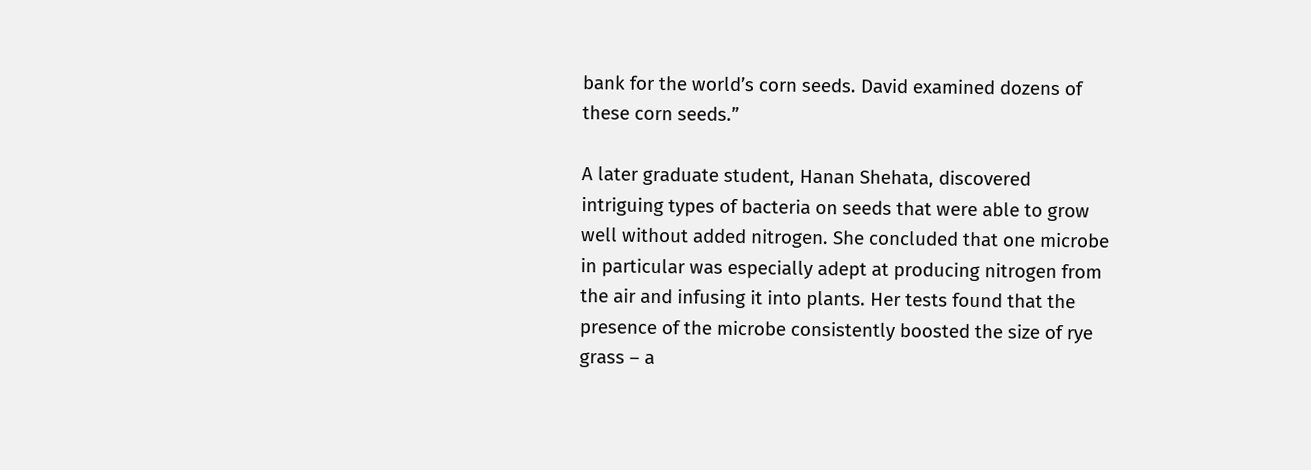bank for the world’s corn seeds. David examined dozens of these corn seeds.”

A later graduate student, Hanan Shehata, discovered intriguing types of bacteria on seeds that were able to grow well without added nitrogen. She concluded that one microbe in particular was especially adept at producing nitrogen from the air and infusing it into plants. Her tests found that the presence of the microbe consistently boosted the size of rye grass – a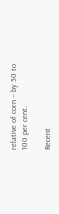relative of corn – by 50 to 100 per cent.

Recent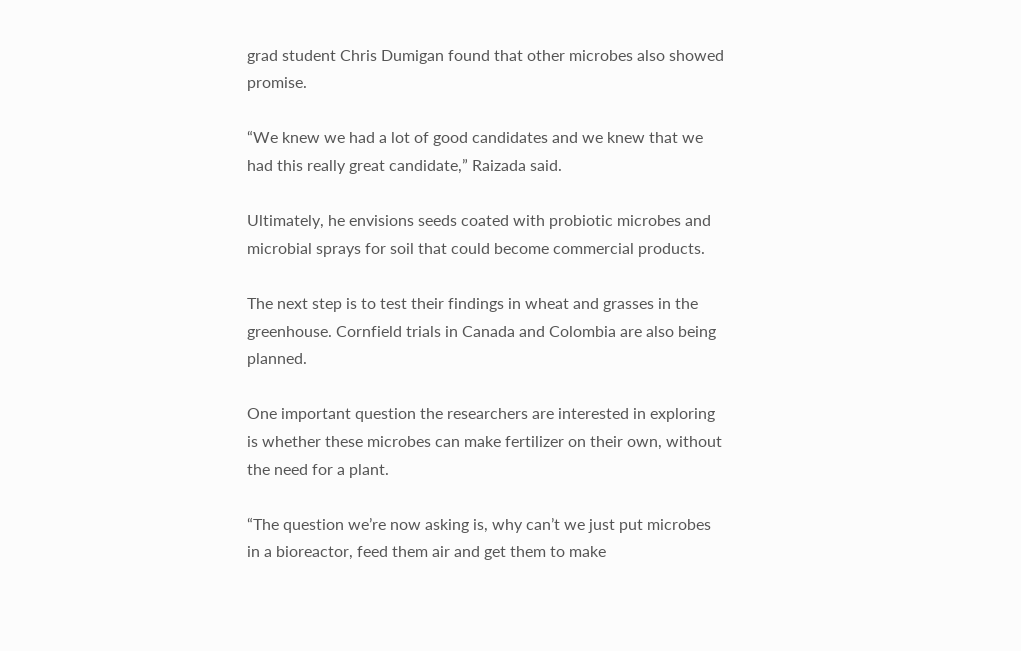grad student Chris Dumigan found that other microbes also showed promise.

“We knew we had a lot of good candidates and we knew that we had this really great candidate,” Raizada said.

Ultimately, he envisions seeds coated with probiotic microbes and microbial sprays for soil that could become commercial products.

The next step is to test their findings in wheat and grasses in the greenhouse. Cornfield trials in Canada and Colombia are also being planned.

One important question the researchers are interested in exploring is whether these microbes can make fertilizer on their own, without the need for a plant.

“The question we’re now asking is, why can’t we just put microbes in a bioreactor, feed them air and get them to make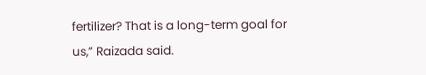fertilizer? That is a long-term goal for us,” Raizada said.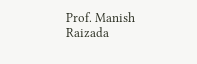Prof. Manish Raizada